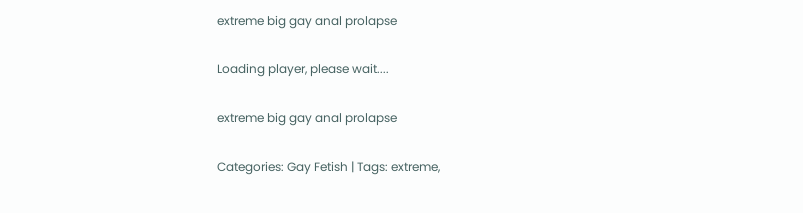extreme big gay anal prolapse

Loading player, please wait....

extreme big gay anal prolapse

Categories: Gay Fetish | Tags: extreme,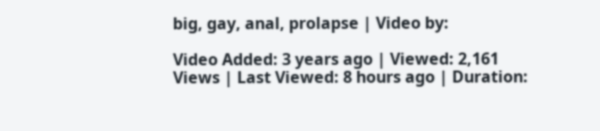big, gay, anal, prolapse | Video by:

Video Added: 3 years ago | Viewed: 2,161 Views | Last Viewed: 8 hours ago | Duration: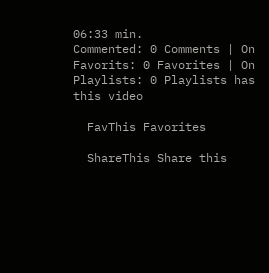06:33 min.
Commented: 0 Comments | On Favorits: 0 Favorites | On Playlists: 0 Playlists has this video

  FavThis Favorites

  ShareThis Share this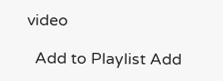video

  Add to Playlist Add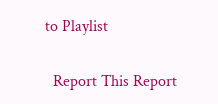to Playlist

  Report This Report